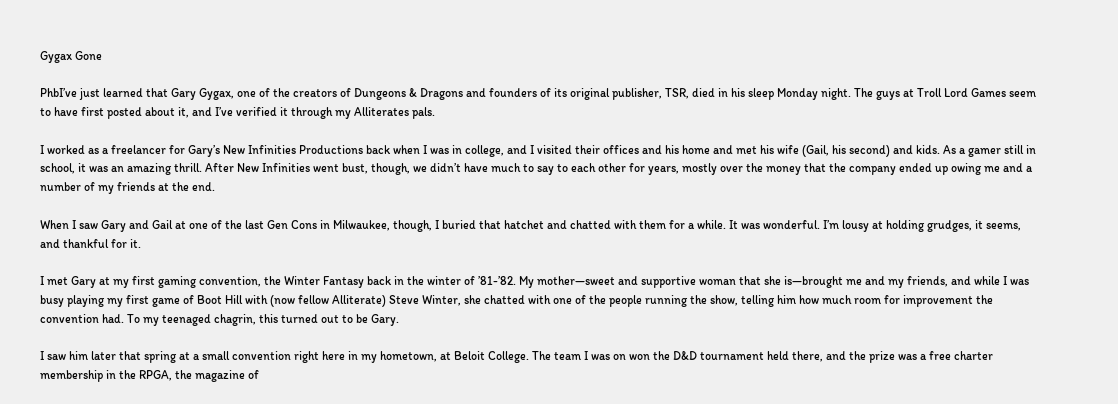Gygax Gone

PhbI’ve just learned that Gary Gygax, one of the creators of Dungeons & Dragons and founders of its original publisher, TSR, died in his sleep Monday night. The guys at Troll Lord Games seem to have first posted about it, and I’ve verified it through my Alliterates pals.

I worked as a freelancer for Gary’s New Infinities Productions back when I was in college, and I visited their offices and his home and met his wife (Gail, his second) and kids. As a gamer still in school, it was an amazing thrill. After New Infinities went bust, though, we didn’t have much to say to each other for years, mostly over the money that the company ended up owing me and a number of my friends at the end.

When I saw Gary and Gail at one of the last Gen Cons in Milwaukee, though, I buried that hatchet and chatted with them for a while. It was wonderful. I’m lousy at holding grudges, it seems, and thankful for it.

I met Gary at my first gaming convention, the Winter Fantasy back in the winter of ’81-’82. My mother—sweet and supportive woman that she is—brought me and my friends, and while I was busy playing my first game of Boot Hill with (now fellow Alliterate) Steve Winter, she chatted with one of the people running the show, telling him how much room for improvement the convention had. To my teenaged chagrin, this turned out to be Gary.

I saw him later that spring at a small convention right here in my hometown, at Beloit College. The team I was on won the D&D tournament held there, and the prize was a free charter membership in the RPGA, the magazine of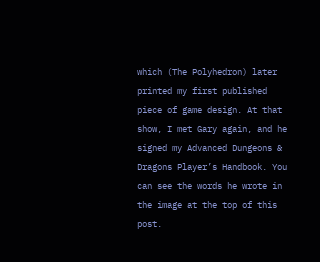which (The Polyhedron) later printed my first published piece of game design. At that show, I met Gary again, and he signed my Advanced Dungeons & Dragons Player’s Handbook. You can see the words he wrote in the image at the top of this post.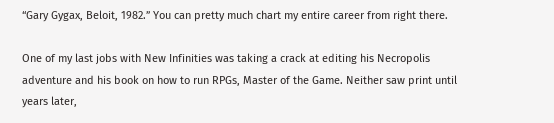“Gary Gygax, Beloit, 1982.” You can pretty much chart my entire career from right there.

One of my last jobs with New Infinities was taking a crack at editing his Necropolis adventure and his book on how to run RPGs, Master of the Game. Neither saw print until years later,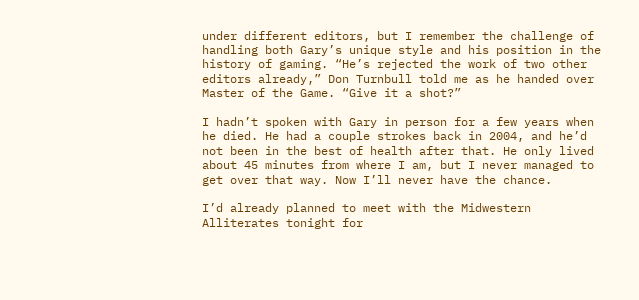under different editors, but I remember the challenge of handling both Gary’s unique style and his position in the history of gaming. “He’s rejected the work of two other editors already,” Don Turnbull told me as he handed over Master of the Game. “Give it a shot?”

I hadn’t spoken with Gary in person for a few years when he died. He had a couple strokes back in 2004, and he’d not been in the best of health after that. He only lived about 45 minutes from where I am, but I never managed to get over that way. Now I’ll never have the chance.

I’d already planned to meet with the Midwestern Alliterates tonight for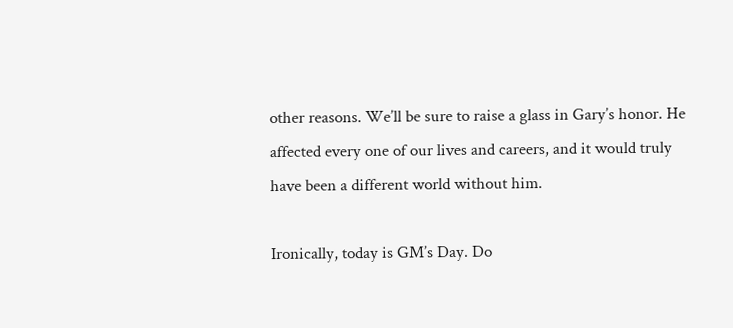other reasons. We’ll be sure to raise a glass in Gary’s honor. He affected every one of our lives and careers, and it would truly have been a different world without him.

Ironically, today is GM’s Day. Do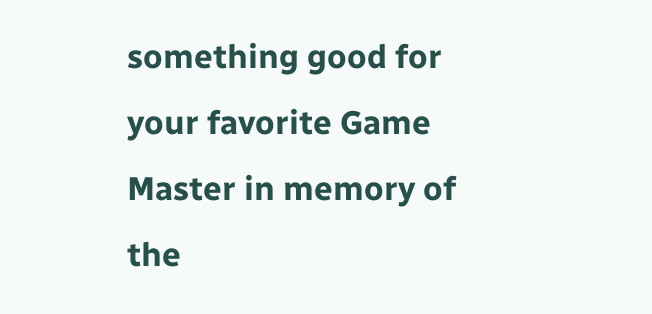something good for your favorite Game Master in memory of the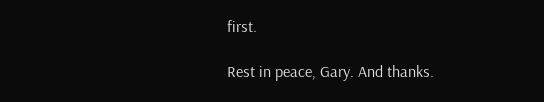first.

Rest in peace, Gary. And thanks.